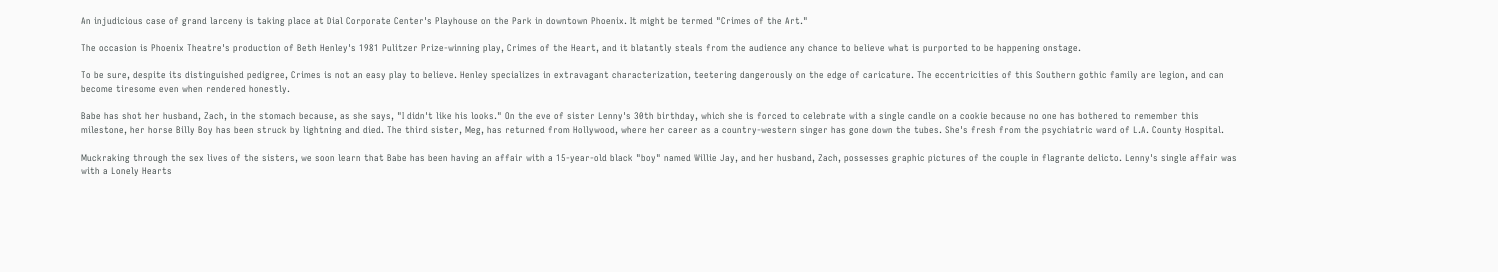An injudicious case of grand larceny is taking place at Dial Corporate Center's Playhouse on the Park in downtown Phoenix. It might be termed "Crimes of the Art."

The occasion is Phoenix Theatre's production of Beth Henley's 1981 Pulitzer Prize-winning play, Crimes of the Heart, and it blatantly steals from the audience any chance to believe what is purported to be happening onstage.

To be sure, despite its distinguished pedigree, Crimes is not an easy play to believe. Henley specializes in extravagant characterization, teetering dangerously on the edge of caricature. The eccentricities of this Southern gothic family are legion, and can become tiresome even when rendered honestly.

Babe has shot her husband, Zach, in the stomach because, as she says, "I didn't like his looks." On the eve of sister Lenny's 30th birthday, which she is forced to celebrate with a single candle on a cookie because no one has bothered to remember this milestone, her horse Billy Boy has been struck by lightning and died. The third sister, Meg, has returned from Hollywood, where her career as a country-western singer has gone down the tubes. She's fresh from the psychiatric ward of L.A. County Hospital.

Muckraking through the sex lives of the sisters, we soon learn that Babe has been having an affair with a 15-year-old black "boy" named Willie Jay, and her husband, Zach, possesses graphic pictures of the couple in flagrante delicto. Lenny's single affair was with a Lonely Hearts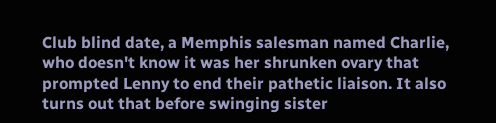Club blind date, a Memphis salesman named Charlie, who doesn't know it was her shrunken ovary that prompted Lenny to end their pathetic liaison. It also turns out that before swinging sister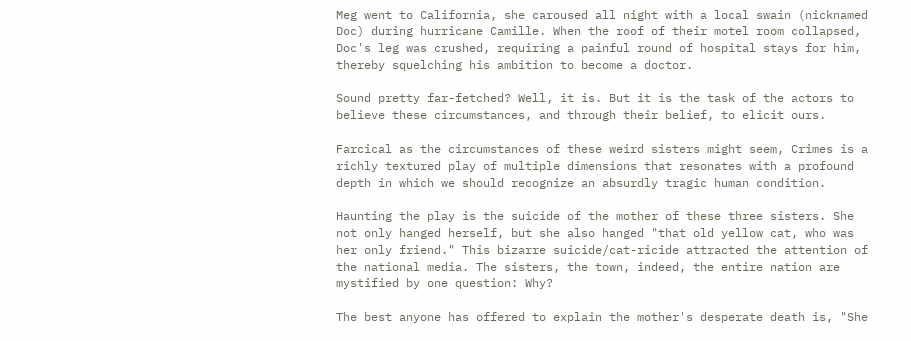Meg went to California, she caroused all night with a local swain (nicknamed Doc) during hurricane Camille. When the roof of their motel room collapsed, Doc's leg was crushed, requiring a painful round of hospital stays for him, thereby squelching his ambition to become a doctor.

Sound pretty far-fetched? Well, it is. But it is the task of the actors to believe these circumstances, and through their belief, to elicit ours.

Farcical as the circumstances of these weird sisters might seem, Crimes is a richly textured play of multiple dimensions that resonates with a profound depth in which we should recognize an absurdly tragic human condition.

Haunting the play is the suicide of the mother of these three sisters. She not only hanged herself, but she also hanged "that old yellow cat, who was her only friend." This bizarre suicide/cat-ricide attracted the attention of the national media. The sisters, the town, indeed, the entire nation are mystified by one question: Why?

The best anyone has offered to explain the mother's desperate death is, "She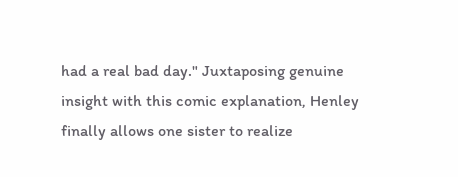had a real bad day." Juxtaposing genuine insight with this comic explanation, Henley finally allows one sister to realize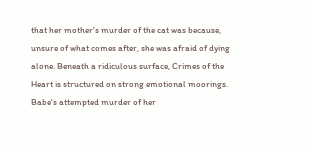that her mother's murder of the cat was because, unsure of what comes after, she was afraid of dying alone. Beneath a ridiculous surface, Crimes of the Heart is structured on strong emotional moorings. Babe's attempted murder of her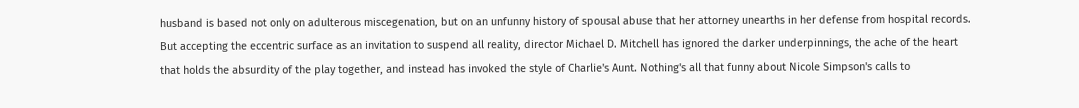husband is based not only on adulterous miscegenation, but on an unfunny history of spousal abuse that her attorney unearths in her defense from hospital records. But accepting the eccentric surface as an invitation to suspend all reality, director Michael D. Mitchell has ignored the darker underpinnings, the ache of the heart that holds the absurdity of the play together, and instead has invoked the style of Charlie's Aunt. Nothing's all that funny about Nicole Simpson's calls to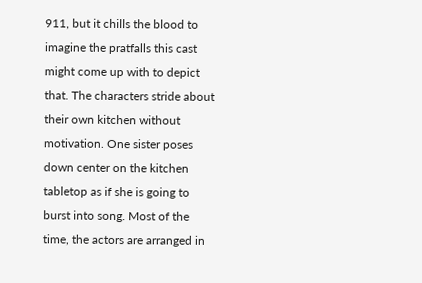911, but it chills the blood to imagine the pratfalls this cast might come up with to depict that. The characters stride about their own kitchen without motivation. One sister poses down center on the kitchen tabletop as if she is going to burst into song. Most of the time, the actors are arranged in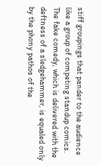stiff groupings that pander to the audience like a group of competing standup comics. The fake comedy, which is delivered with the deftness of a sledgehammer, is equaled only by the phony pathos of the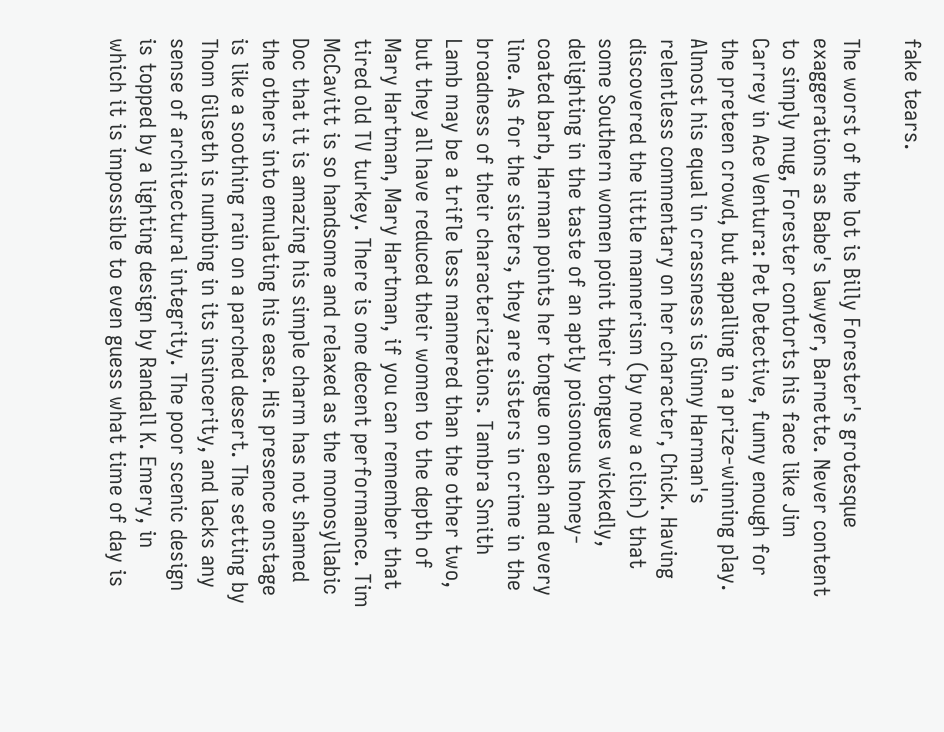fake tears.

The worst of the lot is Billy Forester's grotesque exaggerations as Babe's lawyer, Barnette. Never content to simply mug, Forester contorts his face like Jim Carrey in Ace Ventura: Pet Detective, funny enough for the preteen crowd, but appalling in a prize-winning play. Almost his equal in crassness is Ginny Harman's relentless commentary on her character, Chick. Having discovered the little mannerism (by now a clich) that some Southern women point their tongues wickedly, delighting in the taste of an aptly poisonous honey-coated barb, Harman points her tongue on each and every line. As for the sisters, they are sisters in crime in the broadness of their characterizations. Tambra Smith Lamb may be a trifle less mannered than the other two, but they all have reduced their women to the depth of Mary Hartman, Mary Hartman, if you can remember that tired old TV turkey. There is one decent performance. Tim McCavitt is so handsome and relaxed as the monosyllabic Doc that it is amazing his simple charm has not shamed the others into emulating his ease. His presence onstage is like a soothing rain on a parched desert. The setting by Thom Gilseth is numbing in its insincerity, and lacks any sense of architectural integrity. The poor scenic design is topped by a lighting design by Randall K. Emery, in which it is impossible to even guess what time of day is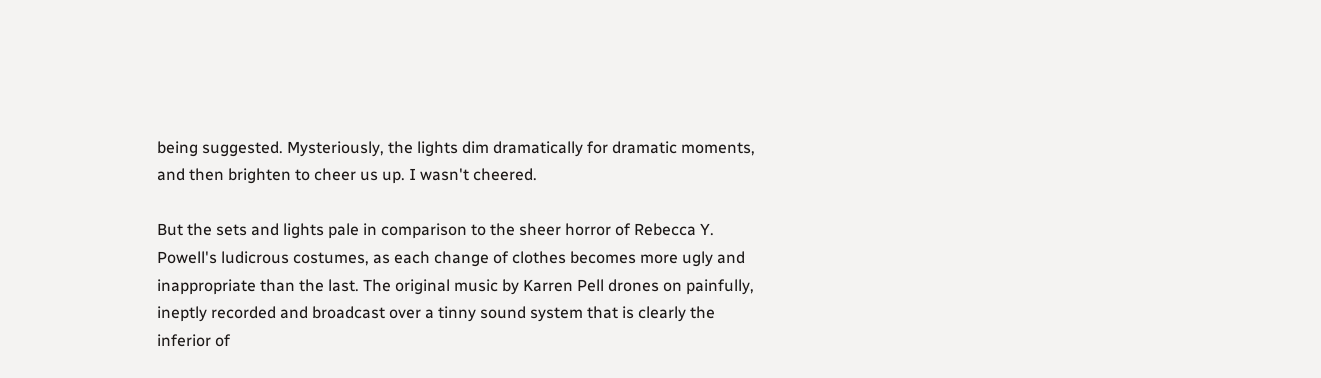being suggested. Mysteriously, the lights dim dramatically for dramatic moments, and then brighten to cheer us up. I wasn't cheered.

But the sets and lights pale in comparison to the sheer horror of Rebecca Y. Powell's ludicrous costumes, as each change of clothes becomes more ugly and inappropriate than the last. The original music by Karren Pell drones on painfully, ineptly recorded and broadcast over a tinny sound system that is clearly the inferior of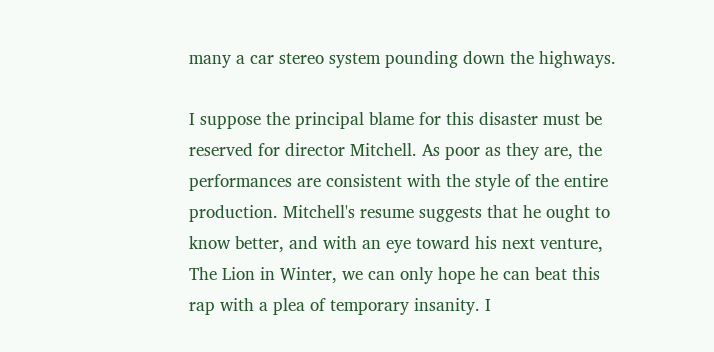many a car stereo system pounding down the highways.

I suppose the principal blame for this disaster must be reserved for director Mitchell. As poor as they are, the performances are consistent with the style of the entire production. Mitchell's resume suggests that he ought to know better, and with an eye toward his next venture, The Lion in Winter, we can only hope he can beat this rap with a plea of temporary insanity. I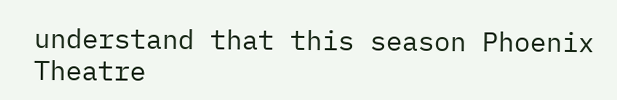understand that this season Phoenix Theatre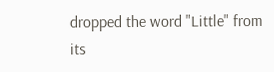dropped the word "Little" from its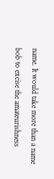name. It would take more than a name bob to excise the amateurishness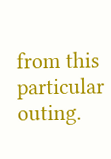from this particular outing.